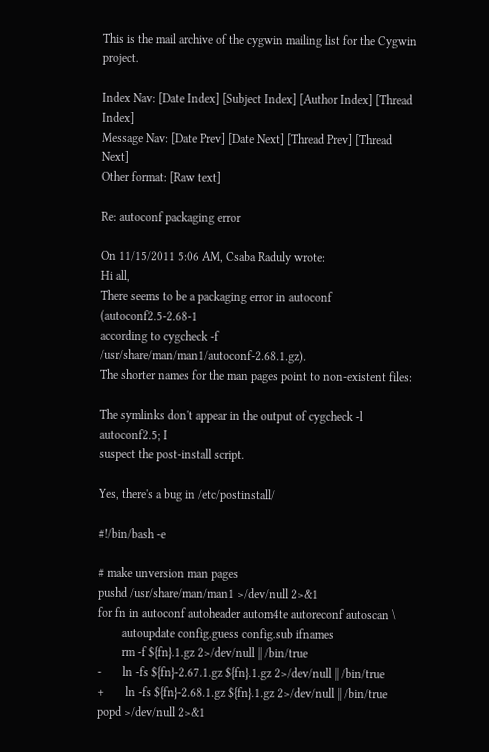This is the mail archive of the cygwin mailing list for the Cygwin project.

Index Nav: [Date Index] [Subject Index] [Author Index] [Thread Index]
Message Nav: [Date Prev] [Date Next] [Thread Prev] [Thread Next]
Other format: [Raw text]

Re: autoconf packaging error

On 11/15/2011 5:06 AM, Csaba Raduly wrote:
Hi all,
There seems to be a packaging error in autoconf (autoconf2.5-2.68-1
according to cygcheck -f /usr/share/man/man1/autoconf-2.68.1.gz).
The shorter names for the man pages point to non-existent files:

The symlinks don't appear in the output of cygcheck -l autoconf2.5; I
suspect the post-install script.

Yes, there's a bug in /etc/postinstall/

#!/bin/bash -e

# make unversion man pages
pushd /usr/share/man/man1 >/dev/null 2>&1
for fn in autoconf autoheader autom4te autoreconf autoscan \
        autoupdate config.guess config.sub ifnames
        rm -f ${fn}.1.gz 2>/dev/null || /bin/true
-       ln -fs ${fn}-2.67.1.gz ${fn}.1.gz 2>/dev/null || /bin/true
+       ln -fs ${fn}-2.68.1.gz ${fn}.1.gz 2>/dev/null || /bin/true
popd >/dev/null 2>&1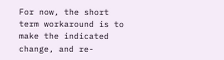For now, the short term workaround is to make the indicated change, and re-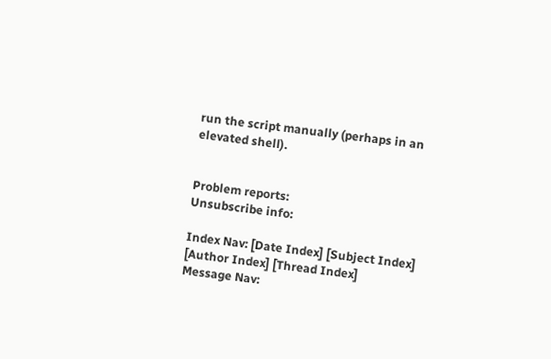run the script manually (perhaps in an elevated shell).


Problem reports:
Unsubscribe info:

Index Nav: [Date Index] [Subject Index] [Author Index] [Thread Index]
Message Nav: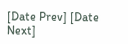[Date Prev] [Date Next]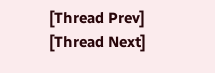[Thread Prev] [Thread Next]